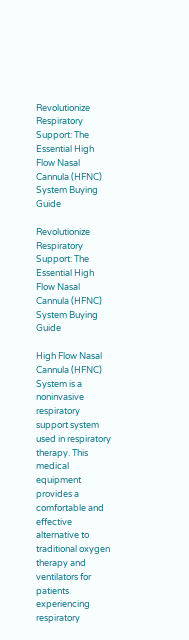Revolutionize Respiratory Support: The Essential High Flow Nasal Cannula (HFNC) System Buying Guide

Revolutionize Respiratory Support: The Essential High Flow Nasal Cannula (HFNC) System Buying Guide

High Flow Nasal Cannula (HFNC) System is a noninvasive respiratory support system used in respiratory therapy. This medical equipment provides a comfortable and effective alternative to traditional oxygen therapy and ventilators for patients experiencing respiratory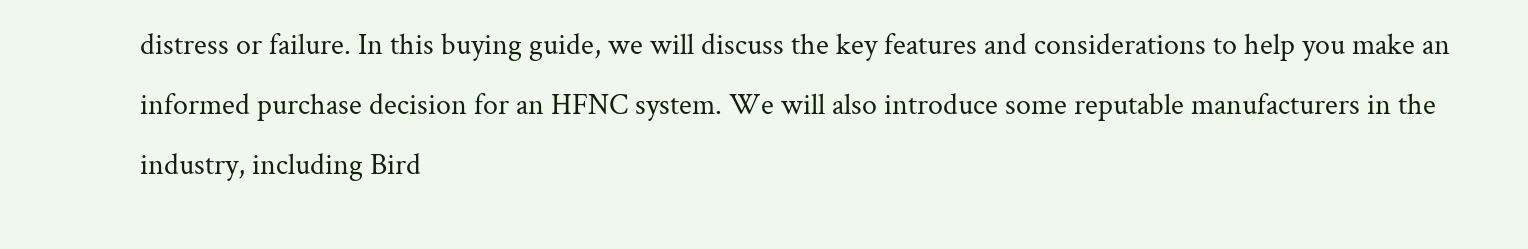distress or failure. In this buying guide, we will discuss the key features and considerations to help you make an informed purchase decision for an HFNC system. We will also introduce some reputable manufacturers in the industry, including Bird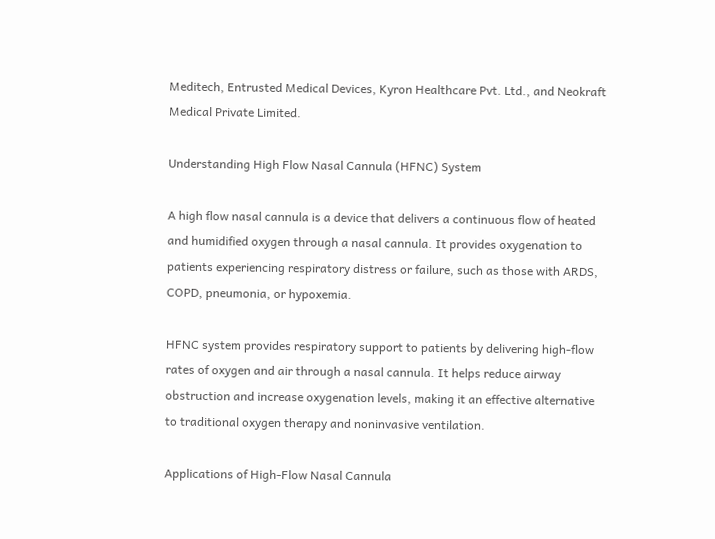Meditech, Entrusted Medical Devices, Kyron Healthcare Pvt. Ltd., and Neokraft Medical Private Limited.

Understanding High Flow Nasal Cannula (HFNC) System

A high flow nasal cannula is a device that delivers a continuous flow of heated and humidified oxygen through a nasal cannula. It provides oxygenation to patients experiencing respiratory distress or failure, such as those with ARDS, COPD, pneumonia, or hypoxemia.

HFNC system provides respiratory support to patients by delivering high-flow rates of oxygen and air through a nasal cannula. It helps reduce airway obstruction and increase oxygenation levels, making it an effective alternative to traditional oxygen therapy and noninvasive ventilation.

Applications of High-Flow Nasal Cannula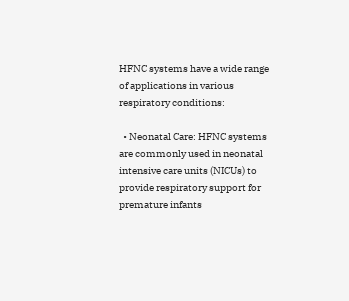HFNC systems have a wide range of applications in various respiratory conditions:

  • Neonatal Care: HFNC systems are commonly used in neonatal intensive care units (NICUs) to provide respiratory support for premature infants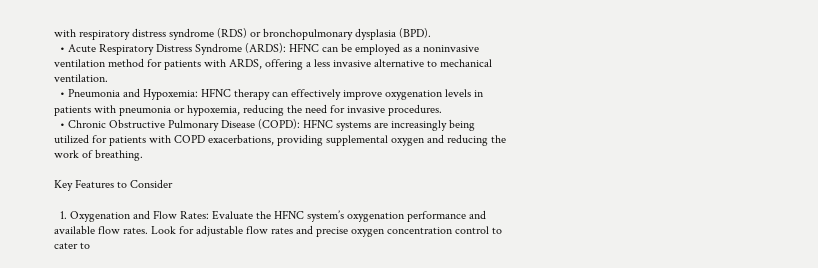with respiratory distress syndrome (RDS) or bronchopulmonary dysplasia (BPD).
  • Acute Respiratory Distress Syndrome (ARDS): HFNC can be employed as a noninvasive ventilation method for patients with ARDS, offering a less invasive alternative to mechanical ventilation.
  • Pneumonia and Hypoxemia: HFNC therapy can effectively improve oxygenation levels in patients with pneumonia or hypoxemia, reducing the need for invasive procedures.
  • Chronic Obstructive Pulmonary Disease (COPD): HFNC systems are increasingly being utilized for patients with COPD exacerbations, providing supplemental oxygen and reducing the work of breathing.

Key Features to Consider

  1. Oxygenation and Flow Rates: Evaluate the HFNC system’s oxygenation performance and available flow rates. Look for adjustable flow rates and precise oxygen concentration control to cater to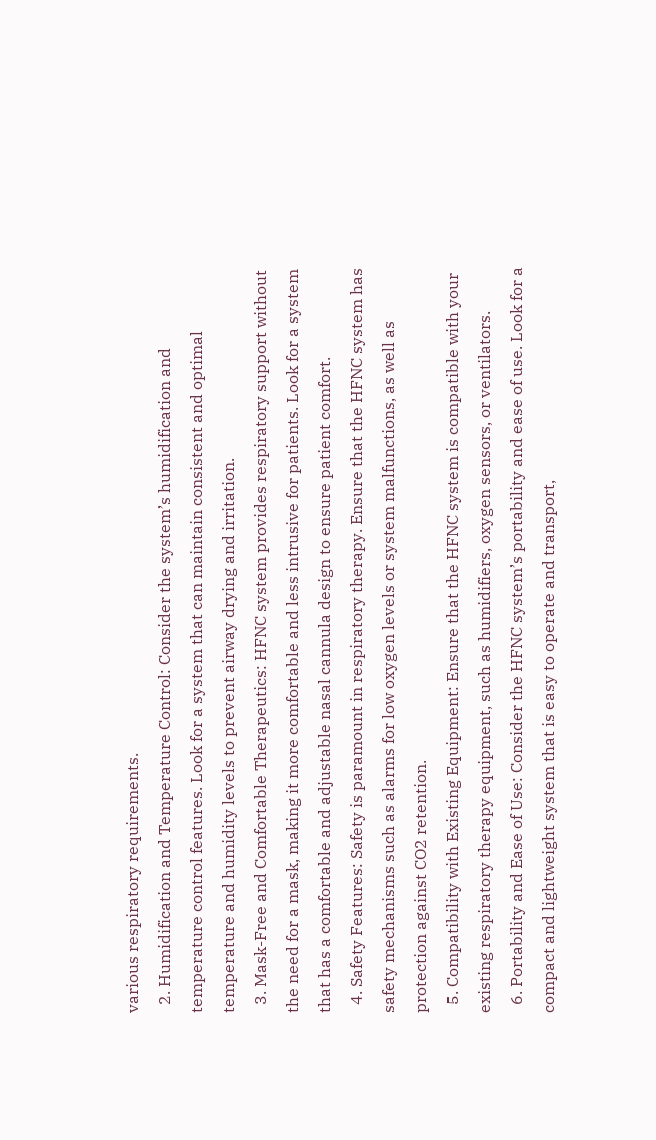various respiratory requirements.
  2. Humidification and Temperature Control: Consider the system’s humidification and temperature control features. Look for a system that can maintain consistent and optimal temperature and humidity levels to prevent airway drying and irritation.
  3. Mask-Free and Comfortable Therapeutics: HFNC system provides respiratory support without the need for a mask, making it more comfortable and less intrusive for patients. Look for a system that has a comfortable and adjustable nasal cannula design to ensure patient comfort.
  4. Safety Features: Safety is paramount in respiratory therapy. Ensure that the HFNC system has safety mechanisms such as alarms for low oxygen levels or system malfunctions, as well as protection against CO2 retention.
  5. Compatibility with Existing Equipment: Ensure that the HFNC system is compatible with your existing respiratory therapy equipment, such as humidifiers, oxygen sensors, or ventilators.
  6. Portability and Ease of Use: Consider the HFNC system’s portability and ease of use. Look for a compact and lightweight system that is easy to operate and transport,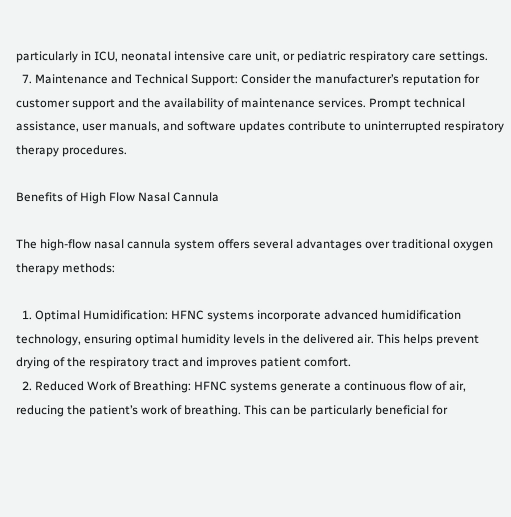particularly in ICU, neonatal intensive care unit, or pediatric respiratory care settings.
  7. Maintenance and Technical Support: Consider the manufacturer’s reputation for customer support and the availability of maintenance services. Prompt technical assistance, user manuals, and software updates contribute to uninterrupted respiratory therapy procedures.

Benefits of High Flow Nasal Cannula

The high-flow nasal cannula system offers several advantages over traditional oxygen therapy methods:

  1. Optimal Humidification: HFNC systems incorporate advanced humidification technology, ensuring optimal humidity levels in the delivered air. This helps prevent drying of the respiratory tract and improves patient comfort.
  2. Reduced Work of Breathing: HFNC systems generate a continuous flow of air, reducing the patient’s work of breathing. This can be particularly beneficial for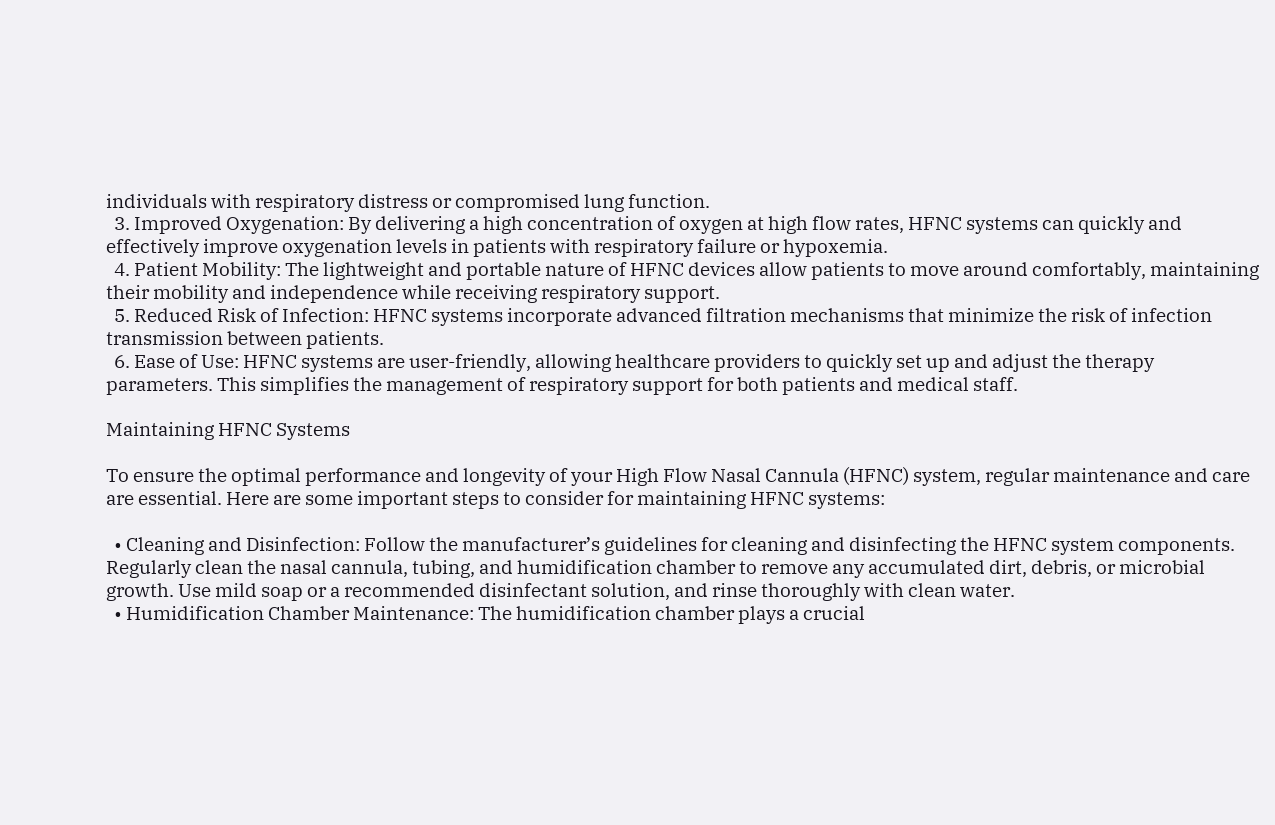individuals with respiratory distress or compromised lung function.
  3. Improved Oxygenation: By delivering a high concentration of oxygen at high flow rates, HFNC systems can quickly and effectively improve oxygenation levels in patients with respiratory failure or hypoxemia.
  4. Patient Mobility: The lightweight and portable nature of HFNC devices allow patients to move around comfortably, maintaining their mobility and independence while receiving respiratory support.
  5. Reduced Risk of Infection: HFNC systems incorporate advanced filtration mechanisms that minimize the risk of infection transmission between patients.
  6. Ease of Use: HFNC systems are user-friendly, allowing healthcare providers to quickly set up and adjust the therapy parameters. This simplifies the management of respiratory support for both patients and medical staff.

Maintaining HFNC Systems

To ensure the optimal performance and longevity of your High Flow Nasal Cannula (HFNC) system, regular maintenance and care are essential. Here are some important steps to consider for maintaining HFNC systems:

  • Cleaning and Disinfection: Follow the manufacturer’s guidelines for cleaning and disinfecting the HFNC system components. Regularly clean the nasal cannula, tubing, and humidification chamber to remove any accumulated dirt, debris, or microbial growth. Use mild soap or a recommended disinfectant solution, and rinse thoroughly with clean water.
  • Humidification Chamber Maintenance: The humidification chamber plays a crucial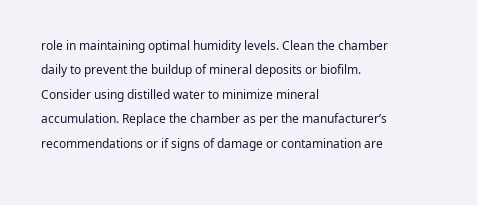role in maintaining optimal humidity levels. Clean the chamber daily to prevent the buildup of mineral deposits or biofilm. Consider using distilled water to minimize mineral accumulation. Replace the chamber as per the manufacturer’s recommendations or if signs of damage or contamination are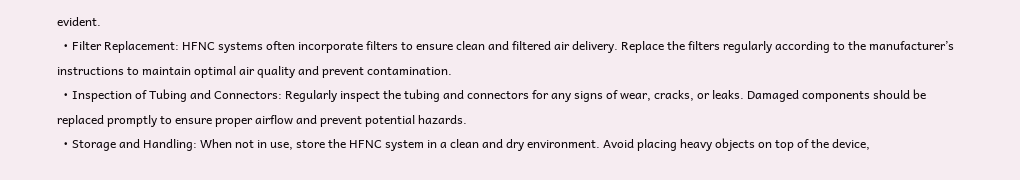evident.
  • Filter Replacement: HFNC systems often incorporate filters to ensure clean and filtered air delivery. Replace the filters regularly according to the manufacturer’s instructions to maintain optimal air quality and prevent contamination.
  • Inspection of Tubing and Connectors: Regularly inspect the tubing and connectors for any signs of wear, cracks, or leaks. Damaged components should be replaced promptly to ensure proper airflow and prevent potential hazards.
  • Storage and Handling: When not in use, store the HFNC system in a clean and dry environment. Avoid placing heavy objects on top of the device,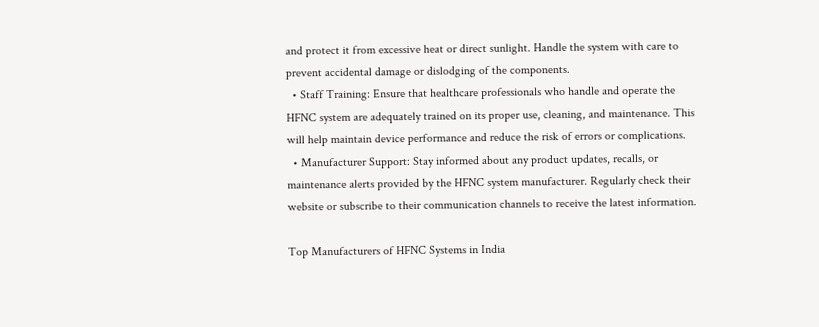and protect it from excessive heat or direct sunlight. Handle the system with care to prevent accidental damage or dislodging of the components.
  • Staff Training: Ensure that healthcare professionals who handle and operate the HFNC system are adequately trained on its proper use, cleaning, and maintenance. This will help maintain device performance and reduce the risk of errors or complications.
  • Manufacturer Support: Stay informed about any product updates, recalls, or maintenance alerts provided by the HFNC system manufacturer. Regularly check their website or subscribe to their communication channels to receive the latest information.

Top Manufacturers of HFNC Systems in India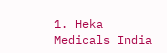1. Heka Medicals India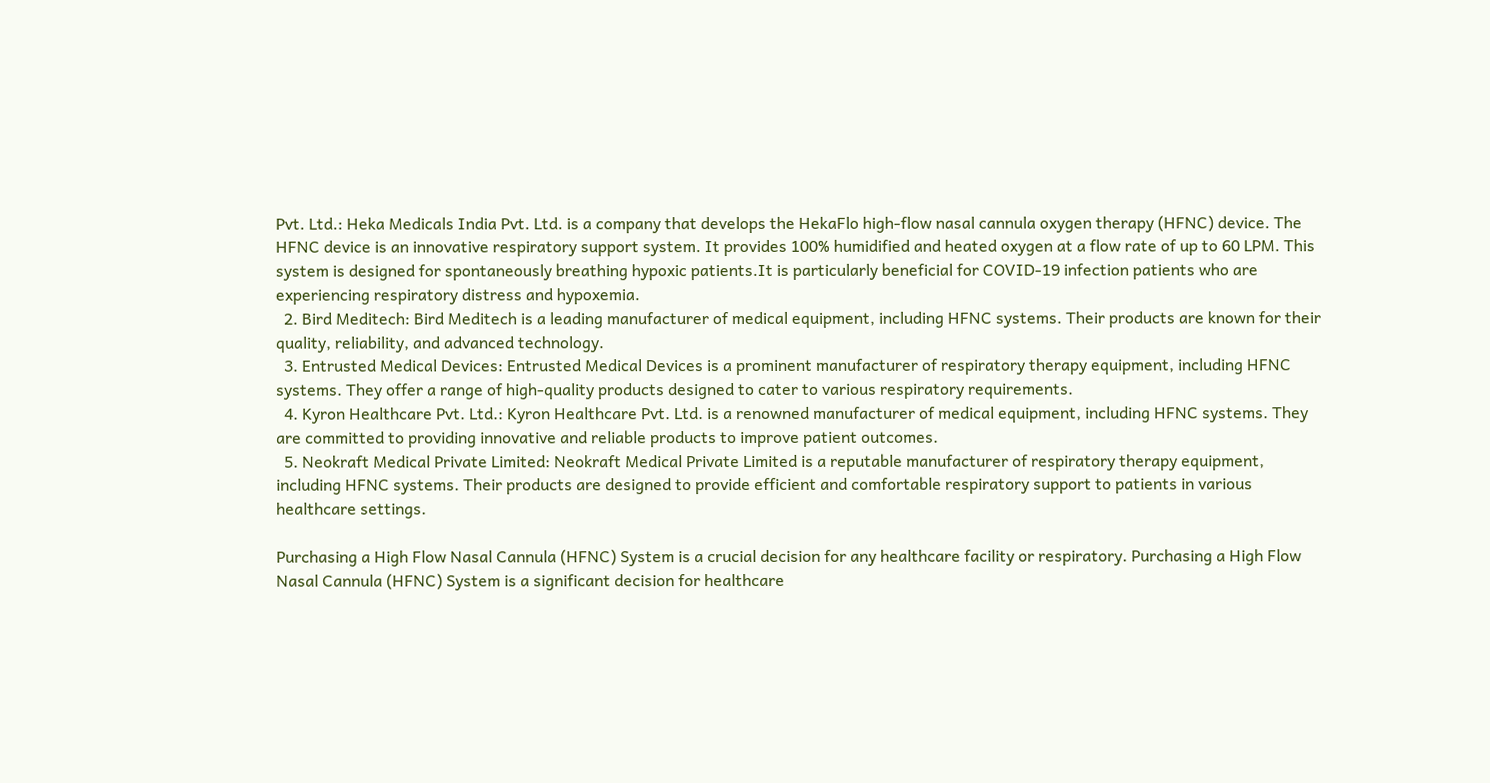Pvt. Ltd.: Heka Medicals India Pvt. Ltd. is a company that develops the HekaFlo high-flow nasal cannula oxygen therapy (HFNC) device. The HFNC device is an innovative respiratory support system. It provides 100% humidified and heated oxygen at a flow rate of up to 60 LPM. This system is designed for spontaneously breathing hypoxic patients.It is particularly beneficial for COVID-19 infection patients who are experiencing respiratory distress and hypoxemia.
  2. Bird Meditech: Bird Meditech is a leading manufacturer of medical equipment, including HFNC systems. Their products are known for their quality, reliability, and advanced technology.
  3. Entrusted Medical Devices: Entrusted Medical Devices is a prominent manufacturer of respiratory therapy equipment, including HFNC systems. They offer a range of high-quality products designed to cater to various respiratory requirements.
  4. Kyron Healthcare Pvt. Ltd.: Kyron Healthcare Pvt. Ltd. is a renowned manufacturer of medical equipment, including HFNC systems. They are committed to providing innovative and reliable products to improve patient outcomes.
  5. Neokraft Medical Private Limited: Neokraft Medical Private Limited is a reputable manufacturer of respiratory therapy equipment, including HFNC systems. Their products are designed to provide efficient and comfortable respiratory support to patients in various healthcare settings.

Purchasing a High Flow Nasal Cannula (HFNC) System is a crucial decision for any healthcare facility or respiratory. Purchasing a High Flow Nasal Cannula (HFNC) System is a significant decision for healthcare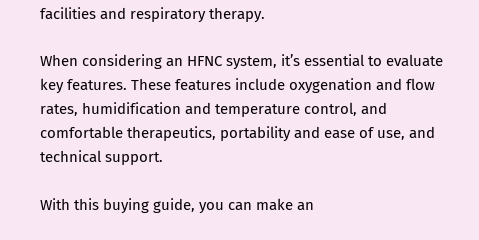facilities and respiratory therapy.

When considering an HFNC system, it’s essential to evaluate key features. These features include oxygenation and flow rates, humidification and temperature control, and comfortable therapeutics, portability and ease of use, and technical support.

With this buying guide, you can make an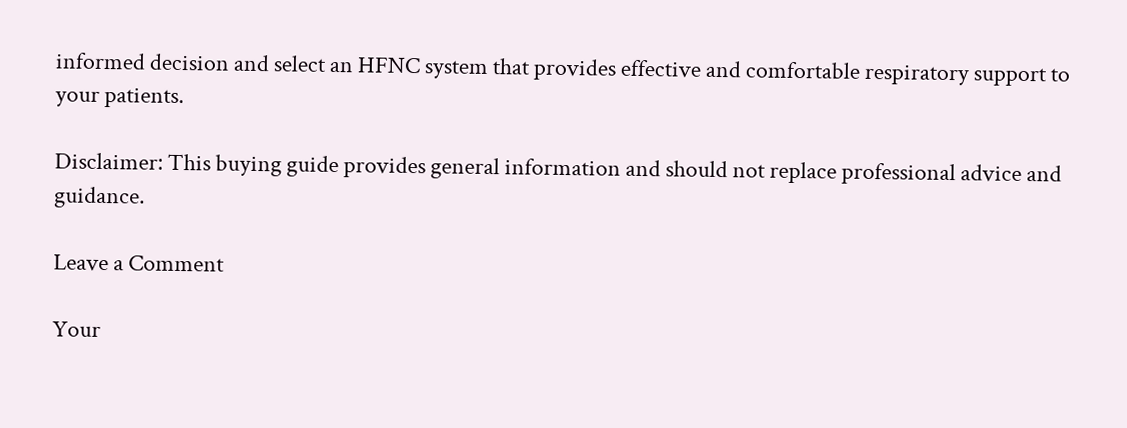informed decision and select an HFNC system that provides effective and comfortable respiratory support to your patients.

Disclaimer: This buying guide provides general information and should not replace professional advice and guidance.

Leave a Comment

Your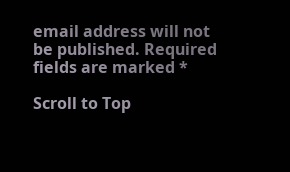email address will not be published. Required fields are marked *

Scroll to Top